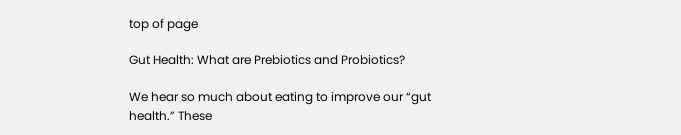top of page

Gut Health: What are Prebiotics and Probiotics?

We hear so much about eating to improve our “gut health.” These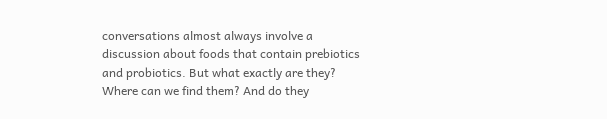conversations almost always involve a discussion about foods that contain prebiotics and probiotics. But what exactly are they? Where can we find them? And do they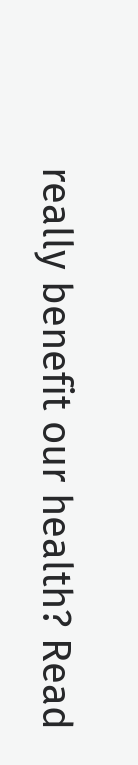really benefit our health? Read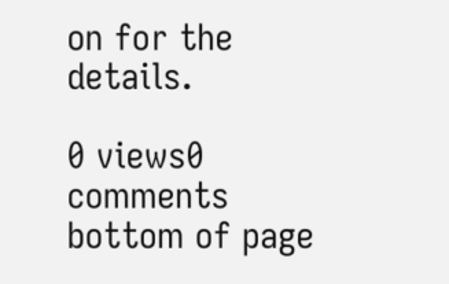on for the details.

0 views0 comments
bottom of page